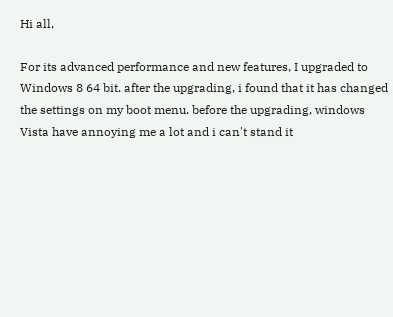Hi all,

For its advanced performance and new features, I upgraded to Windows 8 64 bit. after the upgrading, i found that it has changed the settings on my boot menu. before the upgrading, windows Vista have annoying me a lot and i can't stand it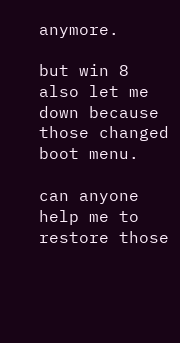anymore.

but win 8 also let me down because those changed boot menu.

can anyone help me to restore those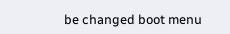be changed boot menu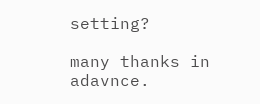setting?

many thanks in adavnce.